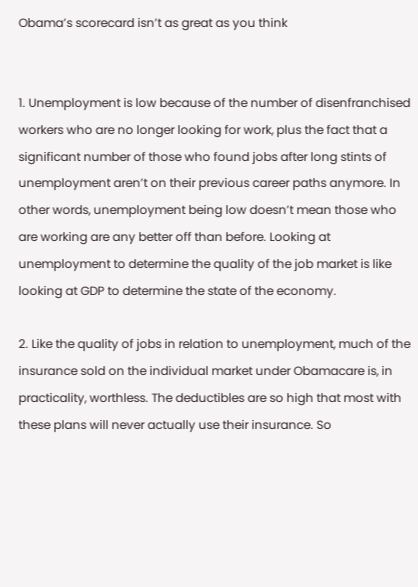Obama’s scorecard isn’t as great as you think


1. Unemployment is low because of the number of disenfranchised workers who are no longer looking for work, plus the fact that a significant number of those who found jobs after long stints of unemployment aren’t on their previous career paths anymore. In other words, unemployment being low doesn’t mean those who are working are any better off than before. Looking at unemployment to determine the quality of the job market is like looking at GDP to determine the state of the economy.

2. Like the quality of jobs in relation to unemployment, much of the insurance sold on the individual market under Obamacare is, in practicality, worthless. The deductibles are so high that most with these plans will never actually use their insurance. So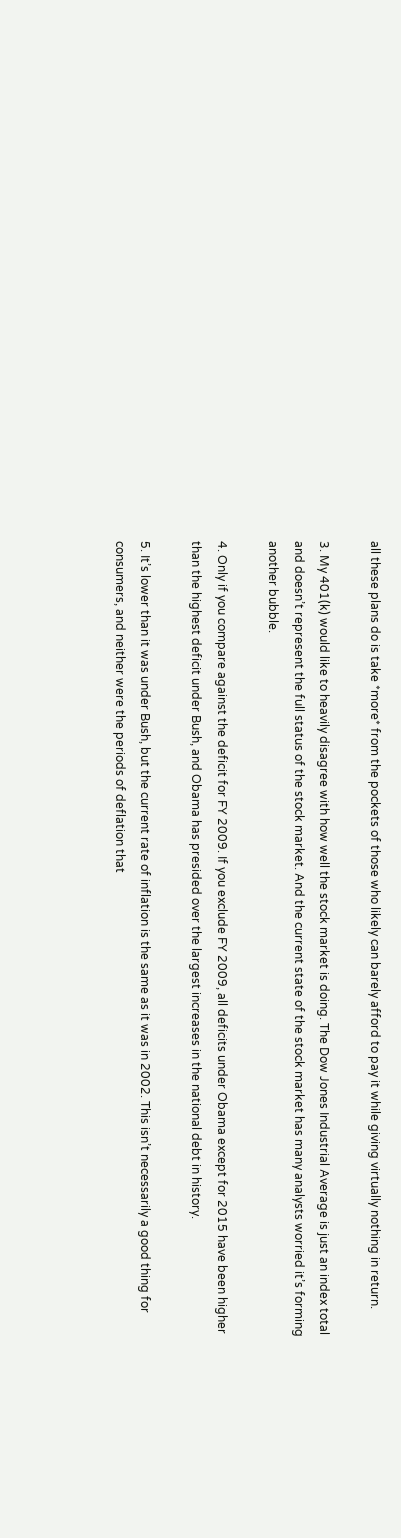all these plans do is take *more* from the pockets of those who likely can barely afford to pay it while giving virtually nothing in return.

3. My 401(k) would like to heavily disagree with how well the stock market is doing. The Dow Jones Industrial Average is just an index total and doesn’t represent the full status of the stock market. And the current state of the stock market has many analysts worried it’s forming another bubble.

4. Only if you compare against the deficit for FY 2009. If you exclude FY 2009, all deficits under Obama except for 2015 have been higher than the highest deficit under Bush, and Obama has presided over the largest increases in the national debt in history.

5. It’s lower than it was under Bush, but the current rate of inflation is the same as it was in 2002. This isn’t necessarily a good thing for consumers, and neither were the periods of deflation that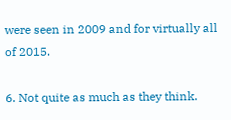were seen in 2009 and for virtually all of 2015.

6. Not quite as much as they think.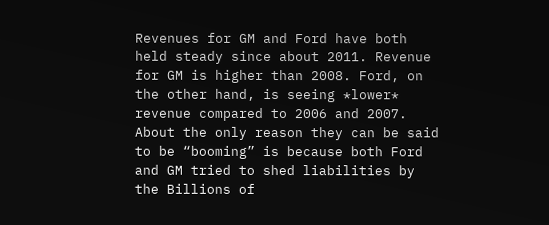Revenues for GM and Ford have both held steady since about 2011. Revenue for GM is higher than 2008. Ford, on the other hand, is seeing *lower* revenue compared to 2006 and 2007. About the only reason they can be said to be “booming” is because both Ford and GM tried to shed liabilities by the Billions of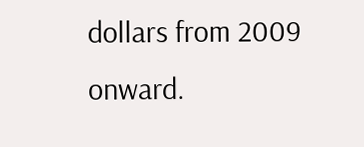dollars from 2009 onward.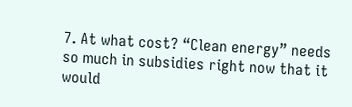7. At what cost? “Clean energy” needs so much in subsidies right now that it would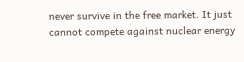never survive in the free market. It just cannot compete against nuclear energy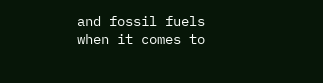and fossil fuels when it comes to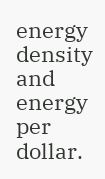energy density and energy per dollar.